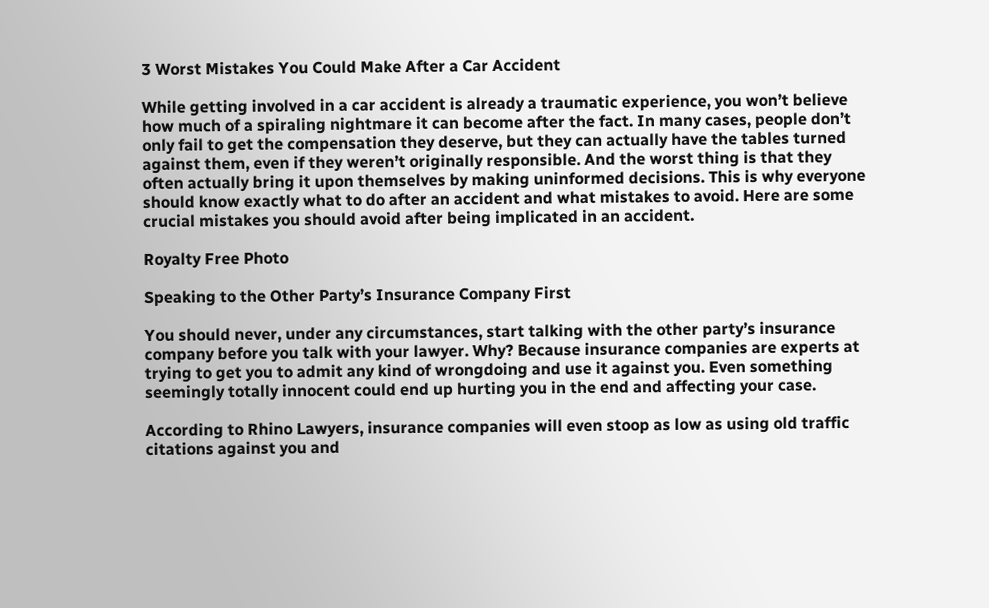3 Worst Mistakes You Could Make After a Car Accident

While getting involved in a car accident is already a traumatic experience, you won’t believe how much of a spiraling nightmare it can become after the fact. In many cases, people don’t only fail to get the compensation they deserve, but they can actually have the tables turned against them, even if they weren’t originally responsible. And the worst thing is that they often actually bring it upon themselves by making uninformed decisions. This is why everyone should know exactly what to do after an accident and what mistakes to avoid. Here are some crucial mistakes you should avoid after being implicated in an accident.

Royalty Free Photo

Speaking to the Other Party’s Insurance Company First

You should never, under any circumstances, start talking with the other party’s insurance company before you talk with your lawyer. Why? Because insurance companies are experts at trying to get you to admit any kind of wrongdoing and use it against you. Even something seemingly totally innocent could end up hurting you in the end and affecting your case.

According to Rhino Lawyers, insurance companies will even stoop as low as using old traffic citations against you and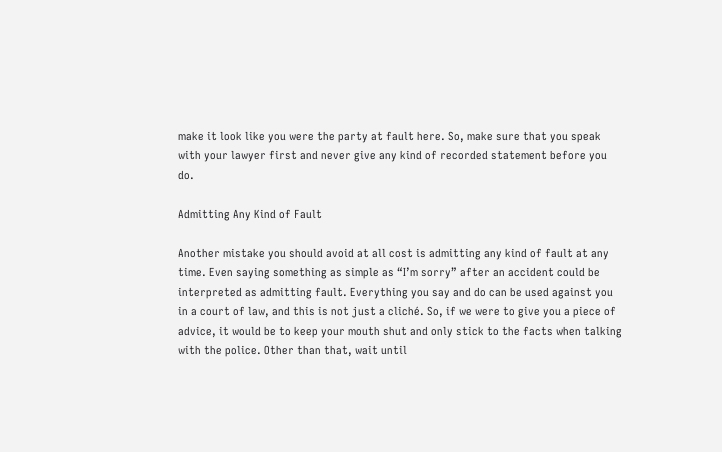make it look like you were the party at fault here. So, make sure that you speak with your lawyer first and never give any kind of recorded statement before you do.

Admitting Any Kind of Fault

Another mistake you should avoid at all cost is admitting any kind of fault at any time. Even saying something as simple as “I’m sorry” after an accident could be interpreted as admitting fault. Everything you say and do can be used against you in a court of law, and this is not just a cliché. So, if we were to give you a piece of advice, it would be to keep your mouth shut and only stick to the facts when talking with the police. Other than that, wait until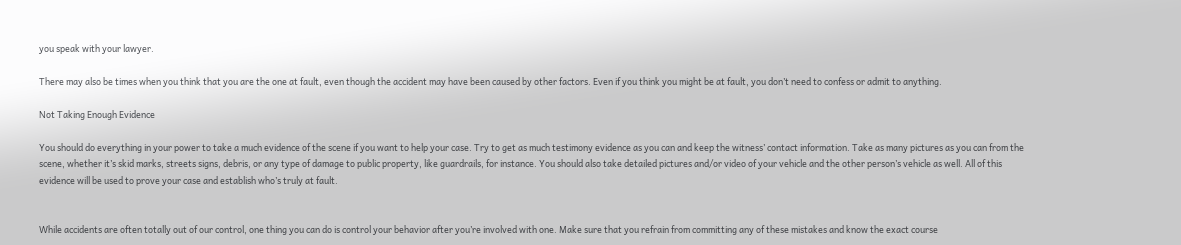you speak with your lawyer.

There may also be times when you think that you are the one at fault, even though the accident may have been caused by other factors. Even if you think you might be at fault, you don’t need to confess or admit to anything.

Not Taking Enough Evidence

You should do everything in your power to take a much evidence of the scene if you want to help your case. Try to get as much testimony evidence as you can and keep the witness’ contact information. Take as many pictures as you can from the scene, whether it’s skid marks, streets signs, debris, or any type of damage to public property, like guardrails, for instance. You should also take detailed pictures and/or video of your vehicle and the other person’s vehicle as well. All of this evidence will be used to prove your case and establish who’s truly at fault.


While accidents are often totally out of our control, one thing you can do is control your behavior after you’re involved with one. Make sure that you refrain from committing any of these mistakes and know the exact course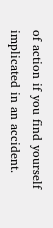of action if you find yourself implicated in an accident.